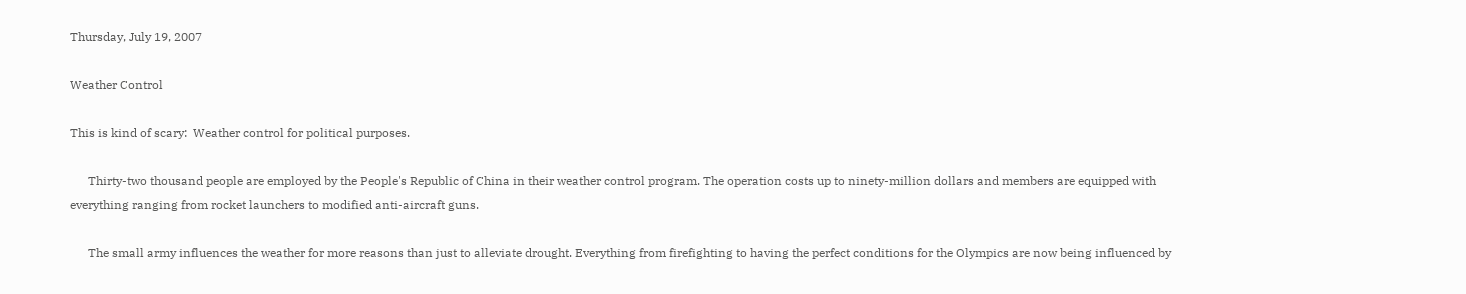Thursday, July 19, 2007

Weather Control

This is kind of scary:  Weather control for political purposes.

      Thirty-two thousand people are employed by the People's Republic of China in their weather control program. The operation costs up to ninety-million dollars and members are equipped with everything ranging from rocket launchers to modified anti-aircraft guns.

      The small army influences the weather for more reasons than just to alleviate drought. Everything from firefighting to having the perfect conditions for the Olympics are now being influenced by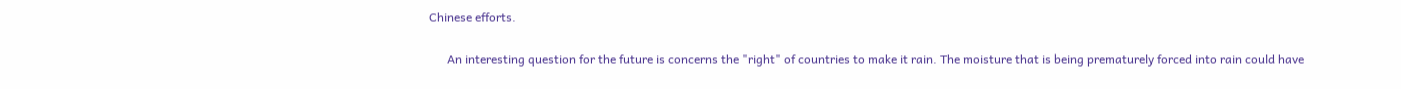Chinese efforts.

      An interesting question for the future is concerns the "right" of countries to make it rain. The moisture that is being prematurely forced into rain could have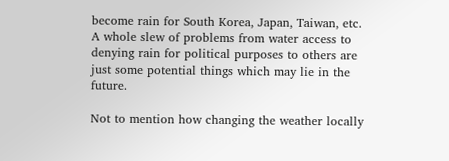become rain for South Korea, Japan, Taiwan, etc. A whole slew of problems from water access to denying rain for political purposes to others are just some potential things which may lie in the future.

Not to mention how changing the weather locally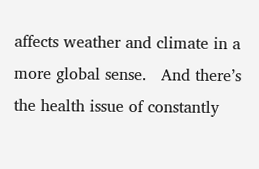affects weather and climate in a more global sense.   And there’s the health issue of constantly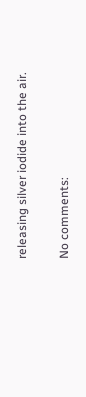releasing silver iodide into the air.

No comments: